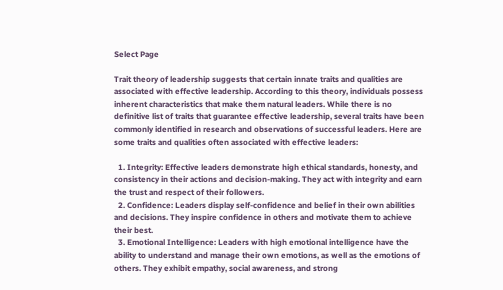Select Page

Trait theory of leadership suggests that certain innate traits and qualities are associated with effective leadership. According to this theory, individuals possess inherent characteristics that make them natural leaders. While there is no definitive list of traits that guarantee effective leadership, several traits have been commonly identified in research and observations of successful leaders. Here are some traits and qualities often associated with effective leaders:

  1. Integrity: Effective leaders demonstrate high ethical standards, honesty, and consistency in their actions and decision-making. They act with integrity and earn the trust and respect of their followers.
  2. Confidence: Leaders display self-confidence and belief in their own abilities and decisions. They inspire confidence in others and motivate them to achieve their best.
  3. Emotional Intelligence: Leaders with high emotional intelligence have the ability to understand and manage their own emotions, as well as the emotions of others. They exhibit empathy, social awareness, and strong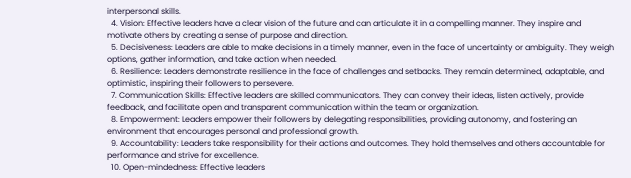interpersonal skills.
  4. Vision: Effective leaders have a clear vision of the future and can articulate it in a compelling manner. They inspire and motivate others by creating a sense of purpose and direction.
  5. Decisiveness: Leaders are able to make decisions in a timely manner, even in the face of uncertainty or ambiguity. They weigh options, gather information, and take action when needed.
  6. Resilience: Leaders demonstrate resilience in the face of challenges and setbacks. They remain determined, adaptable, and optimistic, inspiring their followers to persevere.
  7. Communication Skills: Effective leaders are skilled communicators. They can convey their ideas, listen actively, provide feedback, and facilitate open and transparent communication within the team or organization.
  8. Empowerment: Leaders empower their followers by delegating responsibilities, providing autonomy, and fostering an environment that encourages personal and professional growth.
  9. Accountability: Leaders take responsibility for their actions and outcomes. They hold themselves and others accountable for performance and strive for excellence.
  10. Open-mindedness: Effective leaders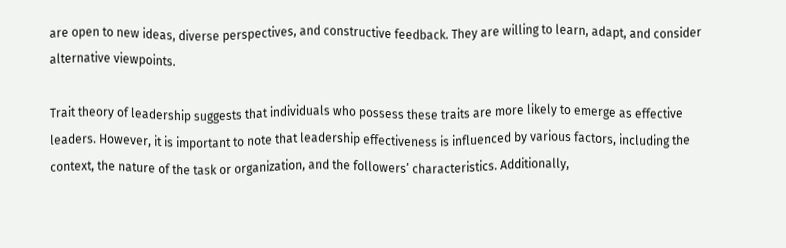are open to new ideas, diverse perspectives, and constructive feedback. They are willing to learn, adapt, and consider alternative viewpoints.

Trait theory of leadership suggests that individuals who possess these traits are more likely to emerge as effective leaders. However, it is important to note that leadership effectiveness is influenced by various factors, including the context, the nature of the task or organization, and the followers’ characteristics. Additionally,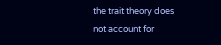the trait theory does not account for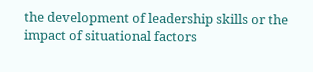the development of leadership skills or the impact of situational factors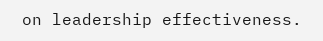on leadership effectiveness.